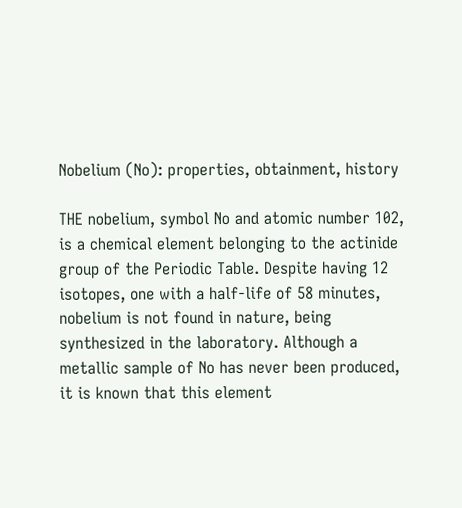Nobelium (No): properties, obtainment, history

THE nobelium, symbol No and atomic number 102, is a chemical element belonging to the actinide group of the Periodic Table. Despite having 12 isotopes, one with a half-life of 58 minutes, nobelium is not found in nature, being synthesized in the laboratory. Although a metallic sample of No has never been produced, it is known that this element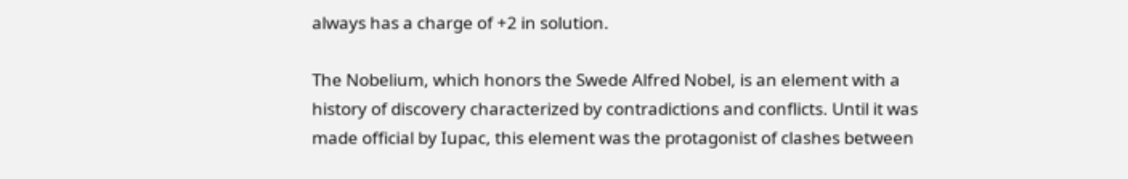always has a charge of +2 in solution.

The Nobelium, which honors the Swede Alfred Nobel, is an element with a history of discovery characterized by contradictions and conflicts. Until it was made official by Iupac, this element was the protagonist of clashes between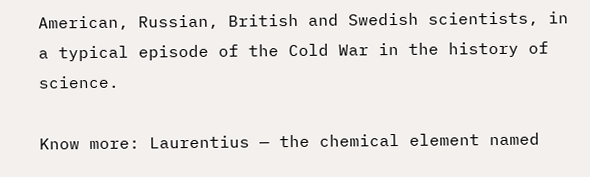American, Russian, British and Swedish scientists, in a typical episode of the Cold War in the history of science.

Know more: Laurentius — the chemical element named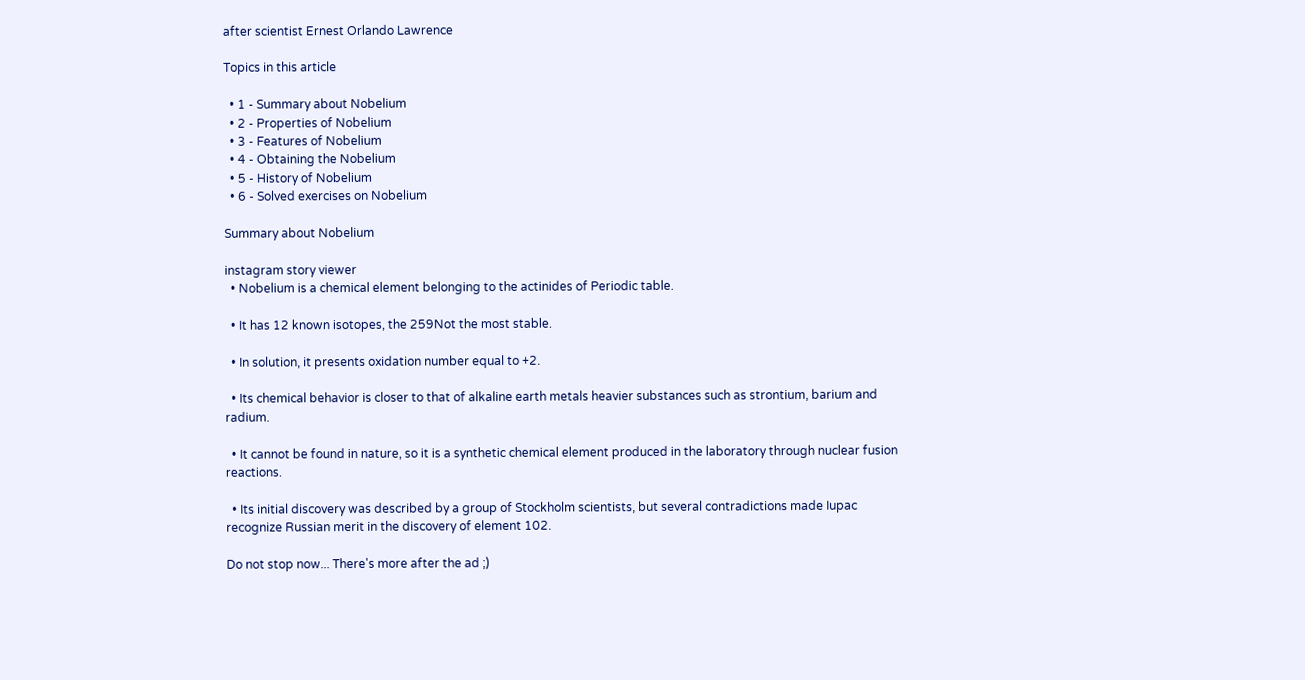after scientist Ernest Orlando Lawrence

Topics in this article

  • 1 - Summary about Nobelium
  • 2 - Properties of Nobelium
  • 3 - Features of Nobelium
  • 4 - Obtaining the Nobelium
  • 5 - History of Nobelium
  • 6 - Solved exercises on Nobelium

Summary about Nobelium

instagram story viewer
  • Nobelium is a chemical element belonging to the actinides of Periodic table.

  • It has 12 known isotopes, the 259Not the most stable.

  • In solution, it presents oxidation number equal to +2.

  • Its chemical behavior is closer to that of alkaline earth metals heavier substances such as strontium, barium and radium.

  • It cannot be found in nature, so it is a synthetic chemical element produced in the laboratory through nuclear fusion reactions.

  • Its initial discovery was described by a group of Stockholm scientists, but several contradictions made Iupac recognize Russian merit in the discovery of element 102.

Do not stop now... There's more after the ad ;)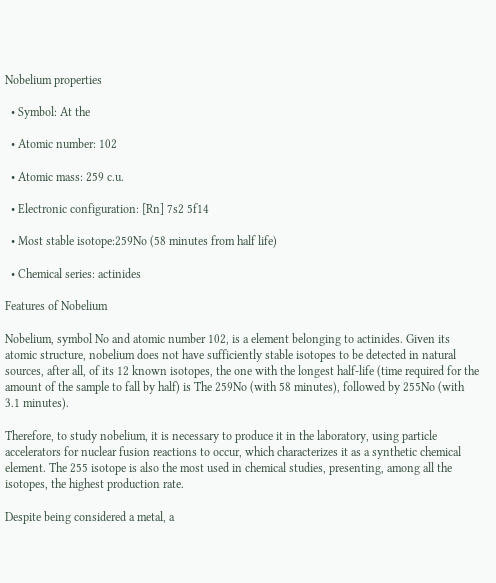Nobelium properties

  • Symbol: At the

  • Atomic number: 102

  • Atomic mass: 259 c.u.

  • Electronic configuration: [Rn] 7s2 5f14

  • Most stable isotope:259No (58 minutes from half life)

  • Chemical series: actinides

Features of Nobelium

Nobelium, symbol No and atomic number 102, is a element belonging to actinides. Given its atomic structure, nobelium does not have sufficiently stable isotopes to be detected in natural sources, after all, of its 12 known isotopes, the one with the longest half-life (time required for the amount of the sample to fall by half) is The 259No (with 58 minutes), followed by 255No (with 3.1 minutes).

Therefore, to study nobelium, it is necessary to produce it in the laboratory, using particle accelerators for nuclear fusion reactions to occur, which characterizes it as a synthetic chemical element. The 255 isotope is also the most used in chemical studies, presenting, among all the isotopes, the highest production rate.

Despite being considered a metal, a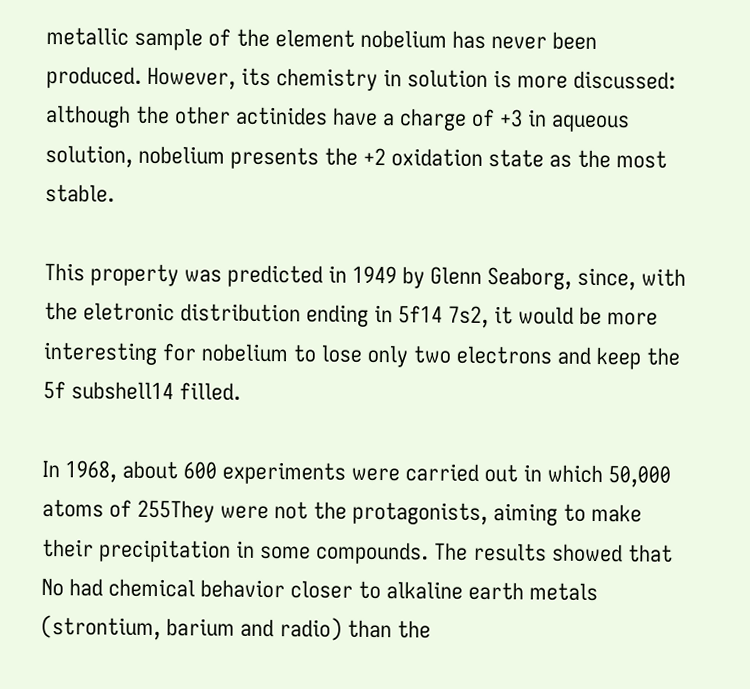metallic sample of the element nobelium has never been produced. However, its chemistry in solution is more discussed: although the other actinides have a charge of +3 in aqueous solution, nobelium presents the +2 oxidation state as the most stable.

This property was predicted in 1949 by Glenn Seaborg, since, with the eletronic distribution ending in 5f14 7s2, it would be more interesting for nobelium to lose only two electrons and keep the 5f subshell14 filled.

In 1968, about 600 experiments were carried out in which 50,000 atoms of 255They were not the protagonists, aiming to make their precipitation in some compounds. The results showed that No had chemical behavior closer to alkaline earth metals (strontium, barium and radio) than the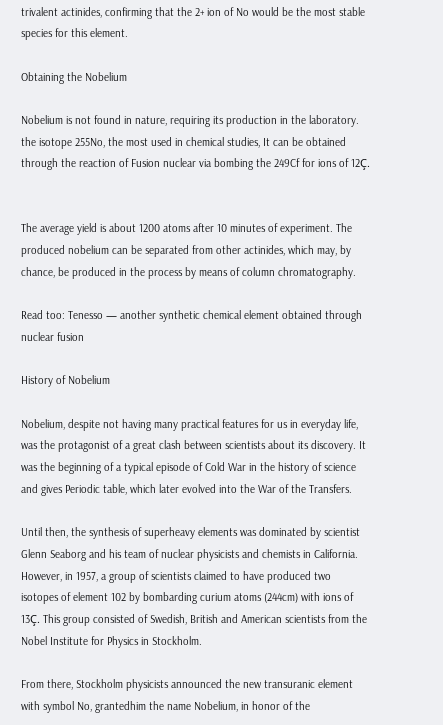trivalent actinides, confirming that the 2+ ion of No would be the most stable species for this element.

Obtaining the Nobelium

Nobelium is not found in nature, requiring its production in the laboratory. the isotope 255No, the most used in chemical studies, It can be obtained through the reaction of Fusion nuclear via bombing the 249Cf for ions of 12Ç.


The average yield is about 1200 atoms after 10 minutes of experiment. The produced nobelium can be separated from other actinides, which may, by chance, be produced in the process by means of column chromatography.

Read too: Tenesso — another synthetic chemical element obtained through nuclear fusion

History of Nobelium

Nobelium, despite not having many practical features for us in everyday life, was the protagonist of a great clash between scientists about its discovery. It was the beginning of a typical episode of Cold War in the history of science and gives Periodic table, which later evolved into the War of the Transfers.

Until then, the synthesis of superheavy elements was dominated by scientist Glenn Seaborg and his team of nuclear physicists and chemists in California. However, in 1957, a group of scientists claimed to have produced two isotopes of element 102 by bombarding curium atoms (244cm) with ions of 13Ç. This group consisted of Swedish, British and American scientists from the Nobel Institute for Physics in Stockholm.

From there, Stockholm physicists announced the new transuranic element with symbol No, grantedhim the name Nobelium, in honor of the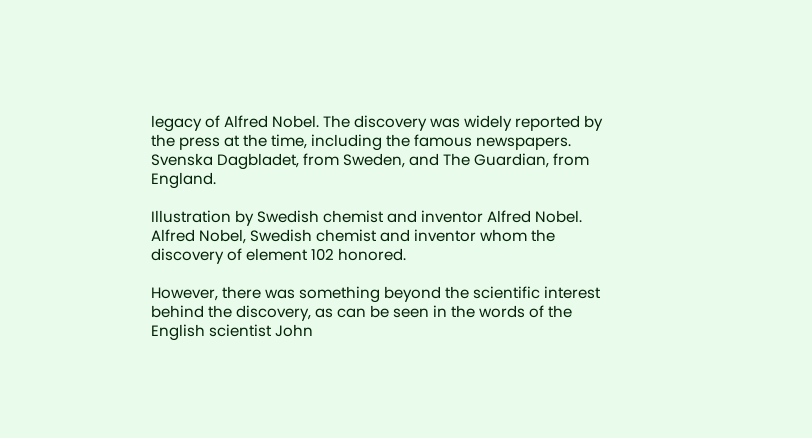legacy of Alfred Nobel. The discovery was widely reported by the press at the time, including the famous newspapers. Svenska Dagbladet, from Sweden, and The Guardian, from England.

Illustration by Swedish chemist and inventor Alfred Nobel.
Alfred Nobel, Swedish chemist and inventor whom the discovery of element 102 honored.

However, there was something beyond the scientific interest behind the discovery, as can be seen in the words of the English scientist John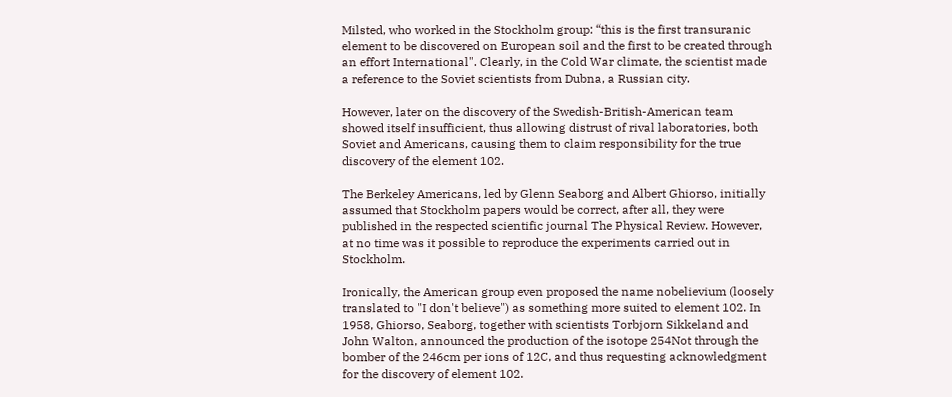Milsted, who worked in the Stockholm group: “this is the first transuranic element to be discovered on European soil and the first to be created through an effort International". Clearly, in the Cold War climate, the scientist made a reference to the Soviet scientists from Dubna, a Russian city.

However, later on the discovery of the Swedish-British-American team showed itself insufficient, thus allowing distrust of rival laboratories, both Soviet and Americans, causing them to claim responsibility for the true discovery of the element 102.

The Berkeley Americans, led by Glenn Seaborg and Albert Ghiorso, initially assumed that Stockholm papers would be correct, after all, they were published in the respected scientific journal The Physical Review. However, at no time was it possible to reproduce the experiments carried out in Stockholm.

Ironically, the American group even proposed the name nobelievium (loosely translated to "I don't believe") as something more suited to element 102. In 1958, Ghiorso, Seaborg, together with scientists Torbjorn Sikkeland and John Walton, announced the production of the isotope 254Not through the bomber of the 246cm per ions of 12C, and thus requesting acknowledgment for the discovery of element 102.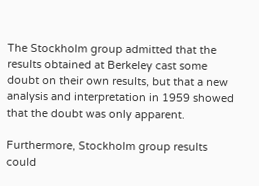The Stockholm group admitted that the results obtained at Berkeley cast some doubt on their own results, but that a new analysis and interpretation in 1959 showed that the doubt was only apparent.

Furthermore, Stockholm group results could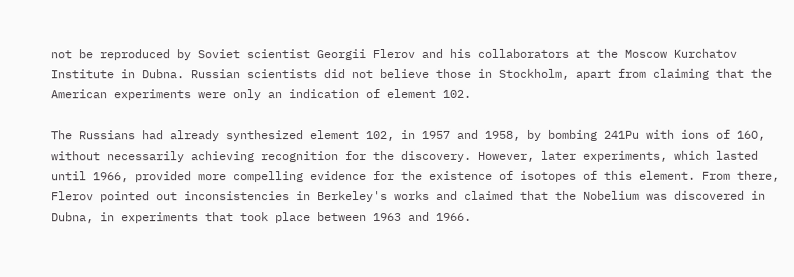not be reproduced by Soviet scientist Georgii Flerov and his collaborators at the Moscow Kurchatov Institute in Dubna. Russian scientists did not believe those in Stockholm, apart from claiming that the American experiments were only an indication of element 102.

The Russians had already synthesized element 102, in 1957 and 1958, by bombing 241Pu with ions of 16O, without necessarily achieving recognition for the discovery. However, later experiments, which lasted until 1966, provided more compelling evidence for the existence of isotopes of this element. From there, Flerov pointed out inconsistencies in Berkeley's works and claimed that the Nobelium was discovered in Dubna, in experiments that took place between 1963 and 1966.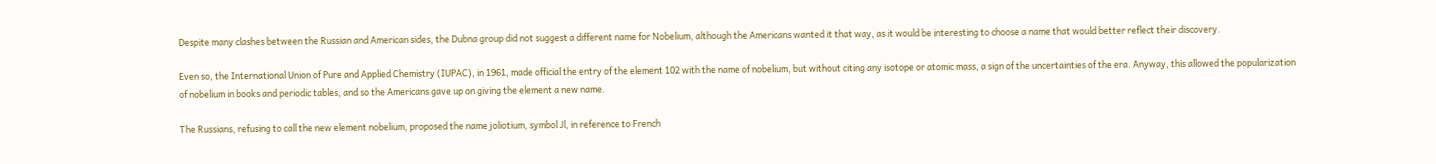Despite many clashes between the Russian and American sides, the Dubna group did not suggest a different name for Nobelium, although the Americans wanted it that way, as it would be interesting to choose a name that would better reflect their discovery.

Even so, the International Union of Pure and Applied Chemistry (IUPAC), in 1961, made official the entry of the element 102 with the name of nobelium, but without citing any isotope or atomic mass, a sign of the uncertainties of the era. Anyway, this allowed the popularization of nobelium in books and periodic tables, and so the Americans gave up on giving the element a new name.

The Russians, refusing to call the new element nobelium, proposed the name joliotium, symbol Jl, in reference to French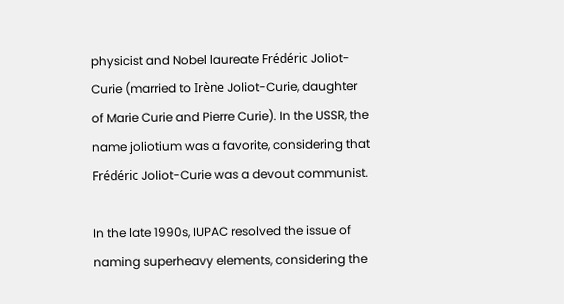physicist and Nobel laureate Frédéric Joliot-Curie (married to Irène Joliot-Curie, daughter of Marie Curie and Pierre Curie). In the USSR, the name joliotium was a favorite, considering that Frédéric Joliot-Curie was a devout communist.

In the late 1990s, IUPAC resolved the issue of naming superheavy elements, considering the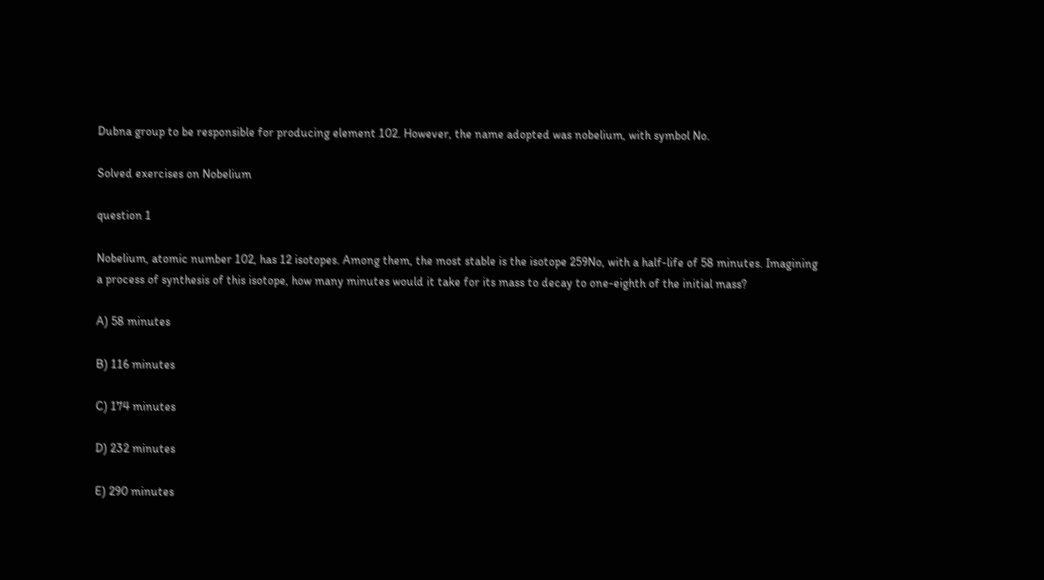Dubna group to be responsible for producing element 102. However, the name adopted was nobelium, with symbol No.

Solved exercises on Nobelium

question 1

Nobelium, atomic number 102, has 12 isotopes. Among them, the most stable is the isotope 259No, with a half-life of 58 minutes. Imagining a process of synthesis of this isotope, how many minutes would it take for its mass to decay to one-eighth of the initial mass?

A) 58 minutes

B) 116 minutes

C) 174 minutes

D) 232 minutes

E) 290 minutes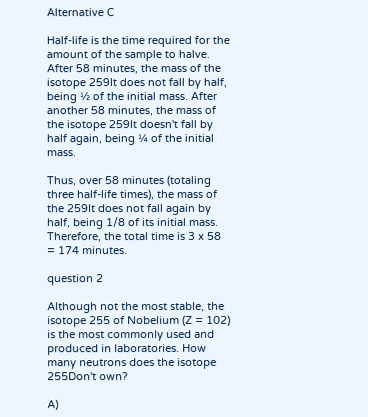Alternative C

Half-life is the time required for the amount of the sample to halve. After 58 minutes, the mass of the isotope 259It does not fall by half, being ½ of the initial mass. After another 58 minutes, the mass of the isotope 259It doesn't fall by half again, being ¼ of the initial mass.

Thus, over 58 minutes (totaling three half-life times), the mass of the 259It does not fall again by half, being 1/8 of its initial mass. Therefore, the total time is 3 x 58 = 174 minutes.

question 2

Although not the most stable, the isotope 255 of Nobelium (Z = 102) is the most commonly used and produced in laboratories. How many neutrons does the isotope 255Don't own?

A)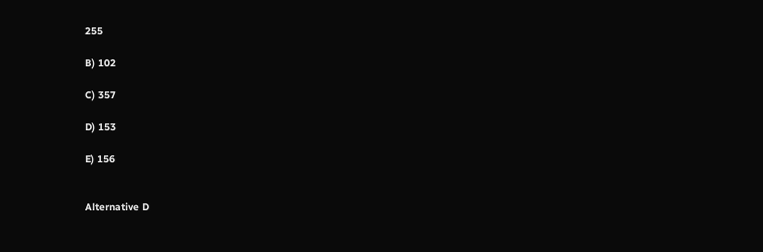255

B) 102

C) 357

D) 153

E) 156


Alternative D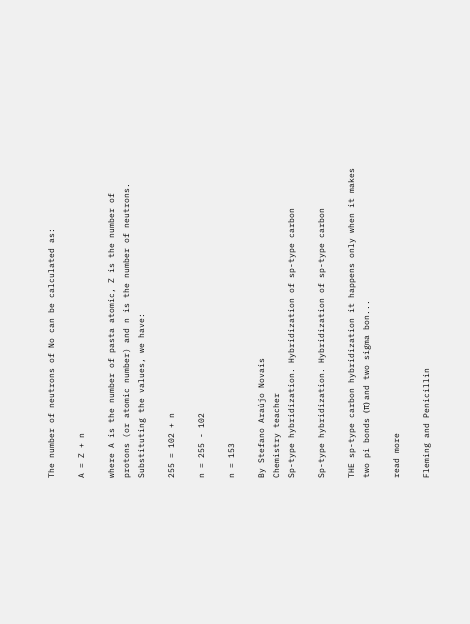The number of neutrons of No can be calculated as:

A = Z + n

where A is the number of pasta atomic, Z is the number of protons (or atomic number) and n is the number of neutrons. Substituting the values, we have:

255 = 102 + n

n = 255 - 102

n = 153

By Stefano Araújo Novais
Chemistry teacher
Sp-type hybridization. Hybridization of sp-type carbon

Sp-type hybridization. Hybridization of sp-type carbon

THE sp-type carbon hybridization it happens only when it makes two pi bonds (π) and two sigma bon...

read more

Fleming and Penicillin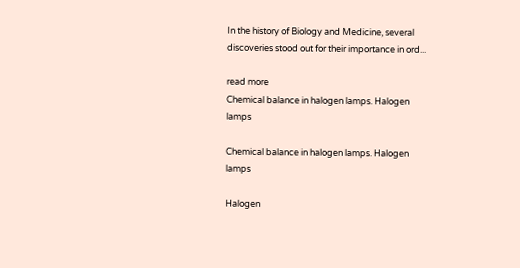In the history of Biology and Medicine, several discoveries stood out for their importance in ord...

read more
Chemical balance in halogen lamps. Halogen lamps

Chemical balance in halogen lamps. Halogen lamps

Halogen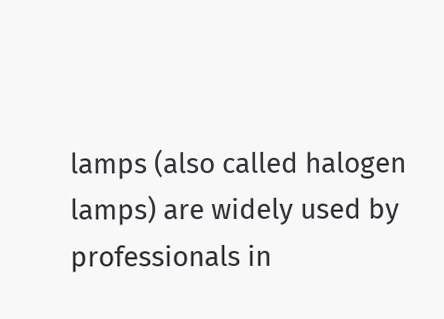lamps (also called halogen lamps) are widely used by professionals in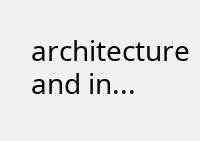architecture and in...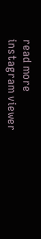read more
instagram viewer